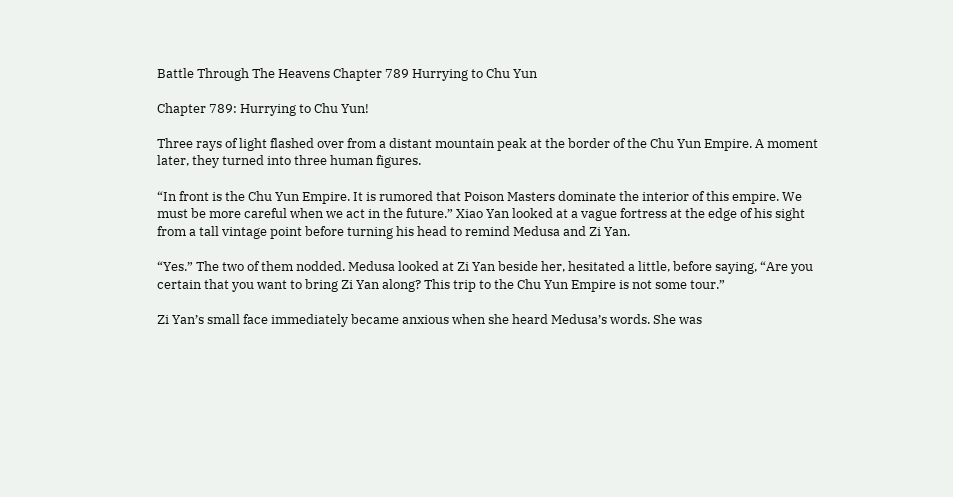Battle Through The Heavens Chapter 789 Hurrying to Chu Yun

Chapter 789: Hurrying to Chu Yun!

Three rays of light flashed over from a distant mountain peak at the border of the Chu Yun Empire. A moment later, they turned into three human figures.

“In front is the Chu Yun Empire. It is rumored that Poison Masters dominate the interior of this empire. We must be more careful when we act in the future.” Xiao Yan looked at a vague fortress at the edge of his sight from a tall vintage point before turning his head to remind Medusa and Zi Yan.

“Yes.” The two of them nodded. Medusa looked at Zi Yan beside her, hesitated a little, before saying, “Are you certain that you want to bring Zi Yan along? This trip to the Chu Yun Empire is not some tour.”

Zi Yan’s small face immediately became anxious when she heard Medusa’s words. She was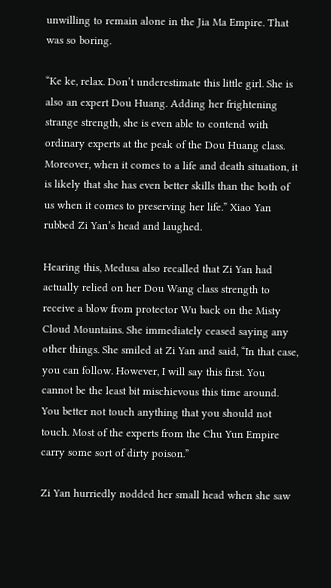unwilling to remain alone in the Jia Ma Empire. That was so boring.

“Ke ke, relax. Don’t underestimate this little girl. She is also an expert Dou Huang. Adding her frightening strange strength, she is even able to contend with ordinary experts at the peak of the Dou Huang class. Moreover, when it comes to a life and death situation, it is likely that she has even better skills than the both of us when it comes to preserving her life.” Xiao Yan rubbed Zi Yan’s head and laughed.

Hearing this, Medusa also recalled that Zi Yan had actually relied on her Dou Wang class strength to receive a blow from protector Wu back on the Misty Cloud Mountains. She immediately ceased saying any other things. She smiled at Zi Yan and said, “In that case, you can follow. However, I will say this first. You cannot be the least bit mischievous this time around. You better not touch anything that you should not touch. Most of the experts from the Chu Yun Empire carry some sort of dirty poison.”

Zi Yan hurriedly nodded her small head when she saw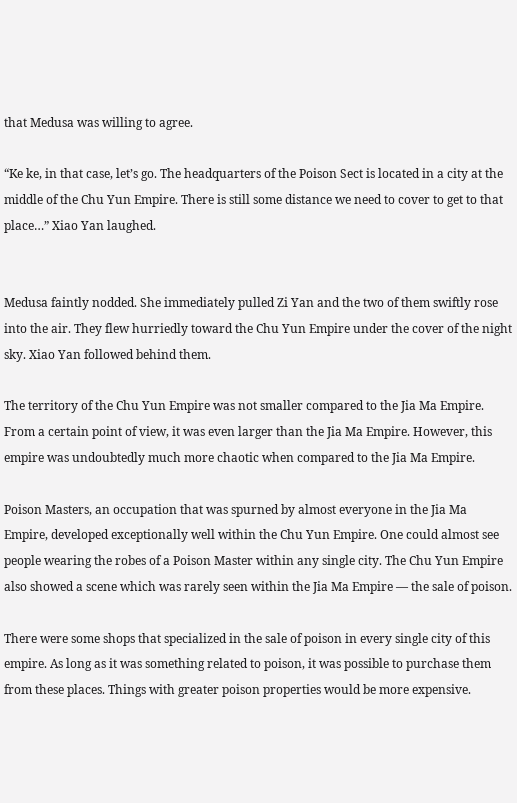that Medusa was willing to agree.

“Ke ke, in that case, let’s go. The headquarters of the Poison Sect is located in a city at the middle of the Chu Yun Empire. There is still some distance we need to cover to get to that place…” Xiao Yan laughed.


Medusa faintly nodded. She immediately pulled Zi Yan and the two of them swiftly rose into the air. They flew hurriedly toward the Chu Yun Empire under the cover of the night sky. Xiao Yan followed behind them.

The territory of the Chu Yun Empire was not smaller compared to the Jia Ma Empire. From a certain point of view, it was even larger than the Jia Ma Empire. However, this empire was undoubtedly much more chaotic when compared to the Jia Ma Empire.

Poison Masters, an occupation that was spurned by almost everyone in the Jia Ma Empire, developed exceptionally well within the Chu Yun Empire. One could almost see people wearing the robes of a Poison Master within any single city. The Chu Yun Empire also showed a scene which was rarely seen within the Jia Ma Empire — the sale of poison.

There were some shops that specialized in the sale of poison in every single city of this empire. As long as it was something related to poison, it was possible to purchase them from these places. Things with greater poison properties would be more expensive.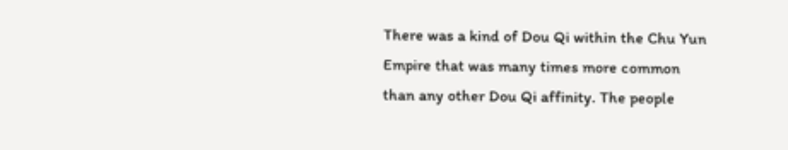There was a kind of Dou Qi within the Chu Yun Empire that was many times more common than any other Dou Qi affinity. The people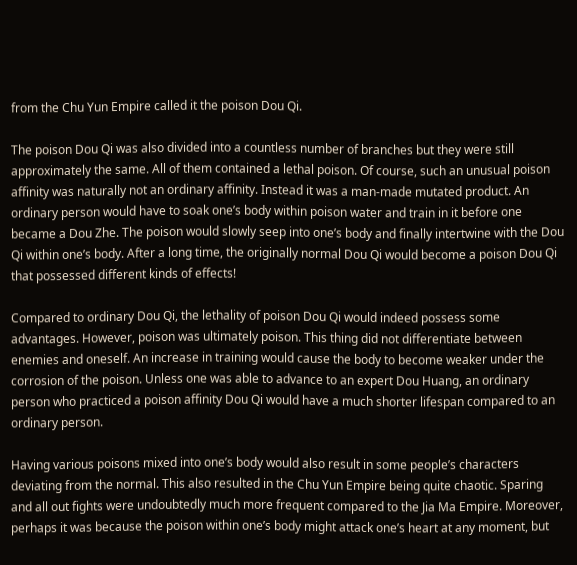from the Chu Yun Empire called it the poison Dou Qi.

The poison Dou Qi was also divided into a countless number of branches but they were still approximately the same. All of them contained a lethal poison. Of course, such an unusual poison affinity was naturally not an ordinary affinity. Instead it was a man-made mutated product. An ordinary person would have to soak one’s body within poison water and train in it before one became a Dou Zhe. The poison would slowly seep into one’s body and finally intertwine with the Dou Qi within one’s body. After a long time, the originally normal Dou Qi would become a poison Dou Qi that possessed different kinds of effects!

Compared to ordinary Dou Qi, the lethality of poison Dou Qi would indeed possess some advantages. However, poison was ultimately poison. This thing did not differentiate between enemies and oneself. An increase in training would cause the body to become weaker under the corrosion of the poison. Unless one was able to advance to an expert Dou Huang, an ordinary person who practiced a poison affinity Dou Qi would have a much shorter lifespan compared to an ordinary person.

Having various poisons mixed into one’s body would also result in some people’s characters deviating from the normal. This also resulted in the Chu Yun Empire being quite chaotic. Sparing and all out fights were undoubtedly much more frequent compared to the Jia Ma Empire. Moreover, perhaps it was because the poison within one’s body might attack one’s heart at any moment, but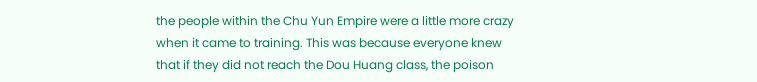the people within the Chu Yun Empire were a little more crazy when it came to training. This was because everyone knew that if they did not reach the Dou Huang class, the poison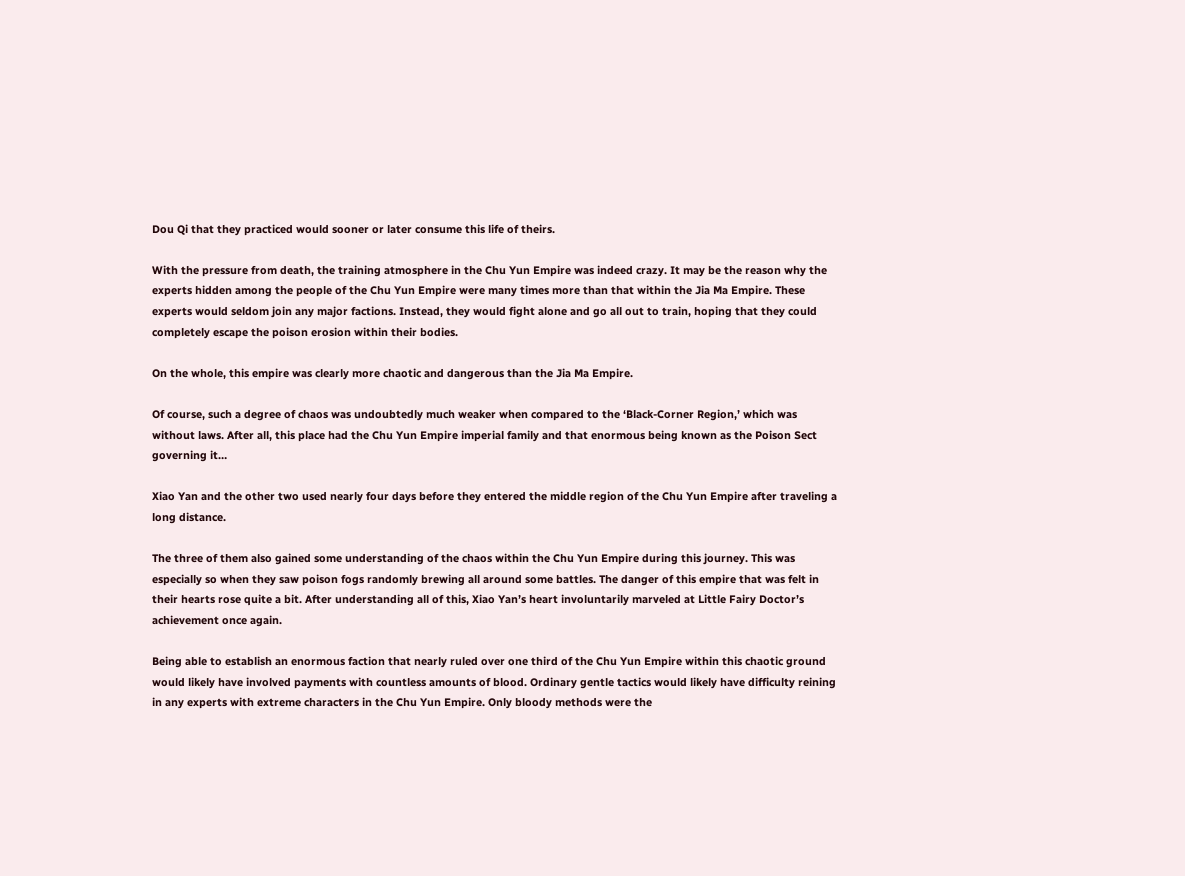Dou Qi that they practiced would sooner or later consume this life of theirs.

With the pressure from death, the training atmosphere in the Chu Yun Empire was indeed crazy. It may be the reason why the experts hidden among the people of the Chu Yun Empire were many times more than that within the Jia Ma Empire. These experts would seldom join any major factions. Instead, they would fight alone and go all out to train, hoping that they could completely escape the poison erosion within their bodies.

On the whole, this empire was clearly more chaotic and dangerous than the Jia Ma Empire.

Of course, such a degree of chaos was undoubtedly much weaker when compared to the ‘Black-Corner Region,’ which was without laws. After all, this place had the Chu Yun Empire imperial family and that enormous being known as the Poison Sect governing it…

Xiao Yan and the other two used nearly four days before they entered the middle region of the Chu Yun Empire after traveling a long distance.

The three of them also gained some understanding of the chaos within the Chu Yun Empire during this journey. This was especially so when they saw poison fogs randomly brewing all around some battles. The danger of this empire that was felt in their hearts rose quite a bit. After understanding all of this, Xiao Yan’s heart involuntarily marveled at Little Fairy Doctor’s achievement once again.

Being able to establish an enormous faction that nearly ruled over one third of the Chu Yun Empire within this chaotic ground would likely have involved payments with countless amounts of blood. Ordinary gentle tactics would likely have difficulty reining in any experts with extreme characters in the Chu Yun Empire. Only bloody methods were the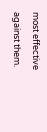most effective against them.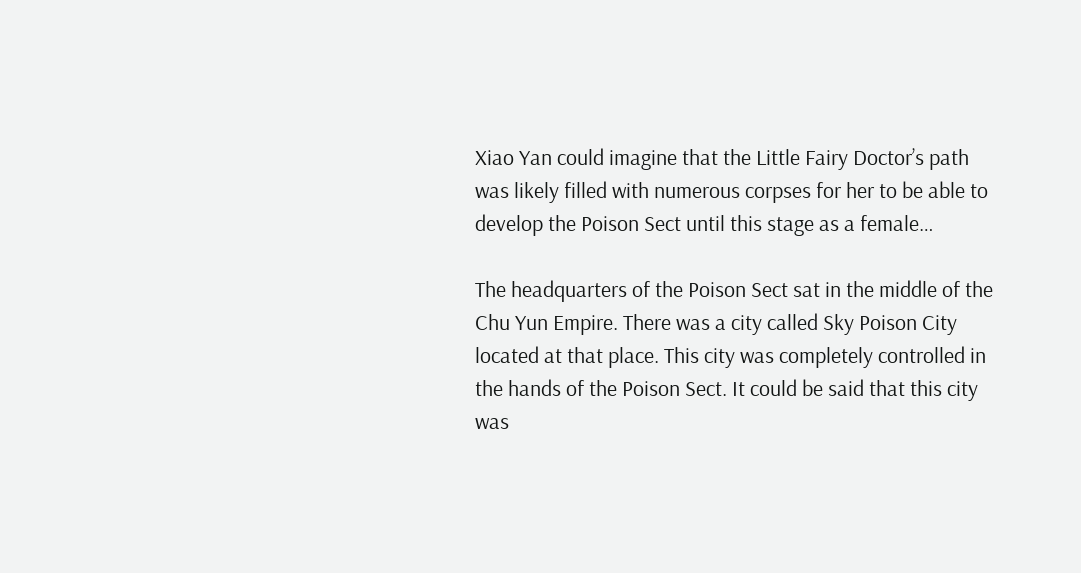Xiao Yan could imagine that the Little Fairy Doctor’s path was likely filled with numerous corpses for her to be able to develop the Poison Sect until this stage as a female…

The headquarters of the Poison Sect sat in the middle of the Chu Yun Empire. There was a city called Sky Poison City located at that place. This city was completely controlled in the hands of the Poison Sect. It could be said that this city was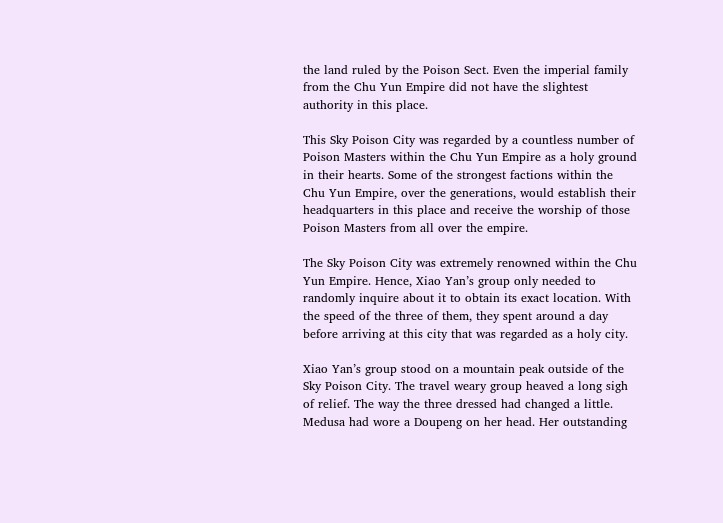the land ruled by the Poison Sect. Even the imperial family from the Chu Yun Empire did not have the slightest authority in this place.

This Sky Poison City was regarded by a countless number of Poison Masters within the Chu Yun Empire as a holy ground in their hearts. Some of the strongest factions within the Chu Yun Empire, over the generations, would establish their headquarters in this place and receive the worship of those Poison Masters from all over the empire.

The Sky Poison City was extremely renowned within the Chu Yun Empire. Hence, Xiao Yan’s group only needed to randomly inquire about it to obtain its exact location. With the speed of the three of them, they spent around a day before arriving at this city that was regarded as a holy city.

Xiao Yan’s group stood on a mountain peak outside of the Sky Poison City. The travel weary group heaved a long sigh of relief. The way the three dressed had changed a little. Medusa had wore a Doupeng on her head. Her outstanding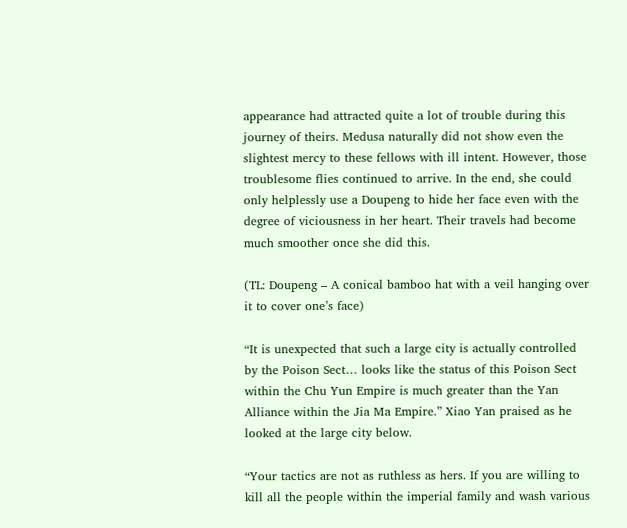appearance had attracted quite a lot of trouble during this journey of theirs. Medusa naturally did not show even the slightest mercy to these fellows with ill intent. However, those troublesome flies continued to arrive. In the end, she could only helplessly use a Doupeng to hide her face even with the degree of viciousness in her heart. Their travels had become much smoother once she did this.

(TL: Doupeng – A conical bamboo hat with a veil hanging over it to cover one’s face)

“It is unexpected that such a large city is actually controlled by the Poison Sect… looks like the status of this Poison Sect within the Chu Yun Empire is much greater than the Yan Alliance within the Jia Ma Empire.” Xiao Yan praised as he looked at the large city below.

“Your tactics are not as ruthless as hers. If you are willing to kill all the people within the imperial family and wash various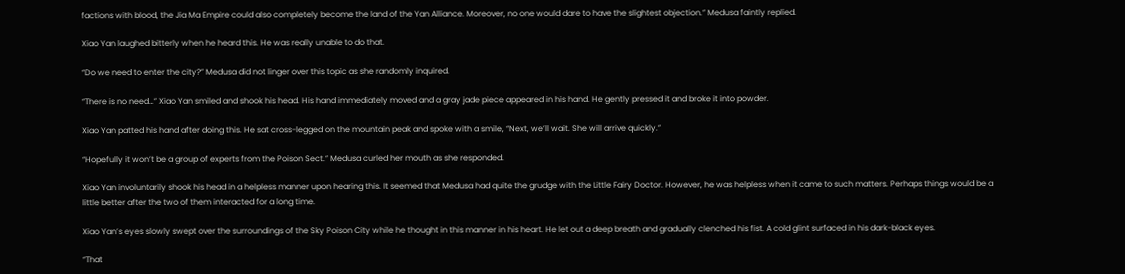factions with blood, the Jia Ma Empire could also completely become the land of the Yan Alliance. Moreover, no one would dare to have the slightest objection.” Medusa faintly replied.

Xiao Yan laughed bitterly when he heard this. He was really unable to do that.

“Do we need to enter the city?” Medusa did not linger over this topic as she randomly inquired.

“There is no need…” Xiao Yan smiled and shook his head. His hand immediately moved and a gray jade piece appeared in his hand. He gently pressed it and broke it into powder.

Xiao Yan patted his hand after doing this. He sat cross-legged on the mountain peak and spoke with a smile, “Next, we’ll wait. She will arrive quickly.”

“Hopefully it won’t be a group of experts from the Poison Sect.” Medusa curled her mouth as she responded.

Xiao Yan involuntarily shook his head in a helpless manner upon hearing this. It seemed that Medusa had quite the grudge with the Little Fairy Doctor. However, he was helpless when it came to such matters. Perhaps things would be a little better after the two of them interacted for a long time.

Xiao Yan’s eyes slowly swept over the surroundings of the Sky Poison City while he thought in this manner in his heart. He let out a deep breath and gradually clenched his fist. A cold glint surfaced in his dark-black eyes.

“That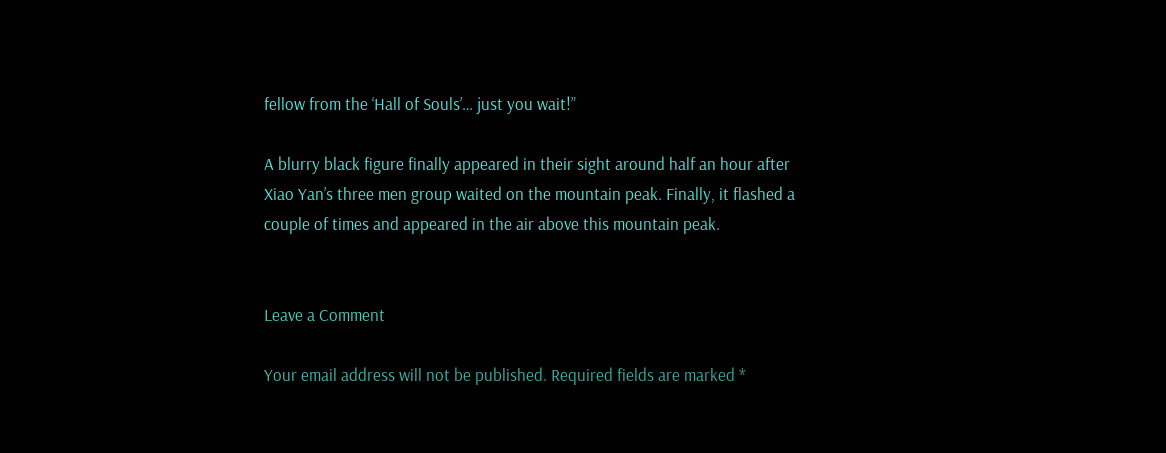fellow from the ‘Hall of Souls’… just you wait!”

A blurry black figure finally appeared in their sight around half an hour after Xiao Yan’s three men group waited on the mountain peak. Finally, it flashed a couple of times and appeared in the air above this mountain peak.


Leave a Comment

Your email address will not be published. Required fields are marked *